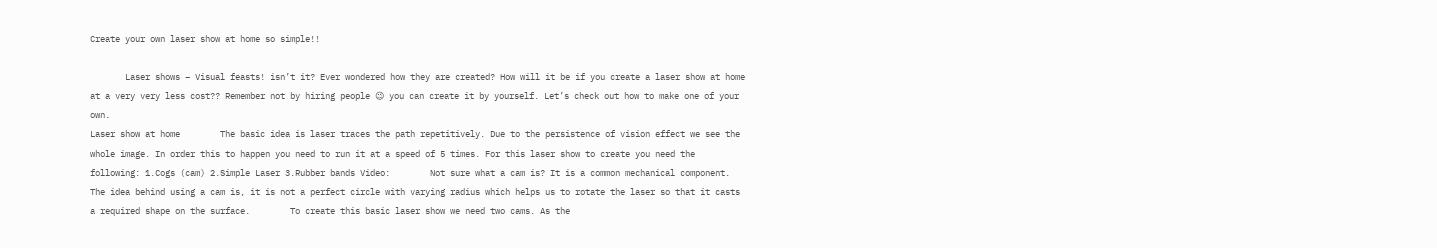Create your own laser show at home so simple!!

       Laser shows – Visual feasts! isn’t it? Ever wondered how they are created? How will it be if you create a laser show at home at a very very less cost?? Remember not by hiring people 😉 you can create it by yourself. Let’s check out how to make one of your own.
Laser show at home        The basic idea is laser traces the path repetitively. Due to the persistence of vision effect we see the whole image. In order this to happen you need to run it at a speed of 5 times. For this laser show to create you need the following: 1.Cogs (cam) 2.Simple Laser 3.Rubber bands Video:        Not sure what a cam is? It is a common mechanical component. The idea behind using a cam is, it is not a perfect circle with varying radius which helps us to rotate the laser so that it casts a required shape on the surface.        To create this basic laser show we need two cams. As the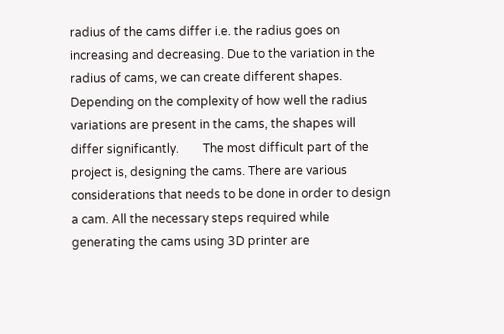radius of the cams differ i.e. the radius goes on increasing and decreasing. Due to the variation in the radius of cams, we can create different shapes. Depending on the complexity of how well the radius variations are present in the cams, the shapes will differ significantly.        The most difficult part of the project is, designing the cams. There are various considerations that needs to be done in order to design a cam. All the necessary steps required while generating the cams using 3D printer are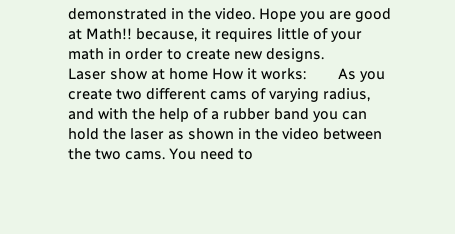demonstrated in the video. Hope you are good at Math!! because, it requires little of your math in order to create new designs.
Laser show at home How it works:        As you create two different cams of varying radius, and with the help of a rubber band you can hold the laser as shown in the video between the two cams. You need to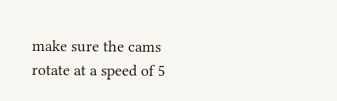make sure the cams rotate at a speed of 5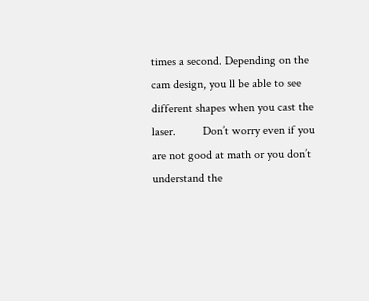times a second. Depending on the cam design, you ll be able to see different shapes when you cast the laser.         Don’t worry even if you are not good at math or you don’t understand the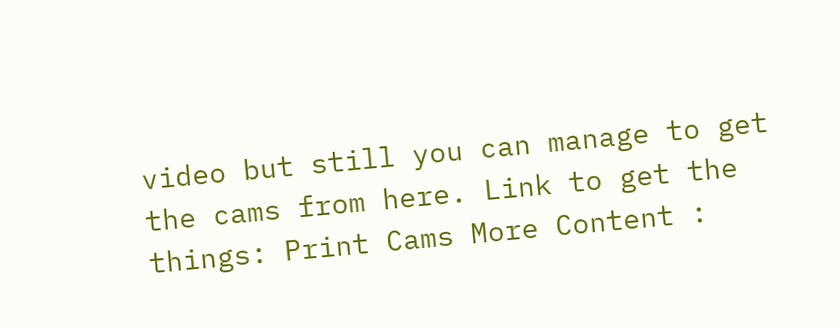video but still you can manage to get the cams from here. Link to get the things: Print Cams More Content :